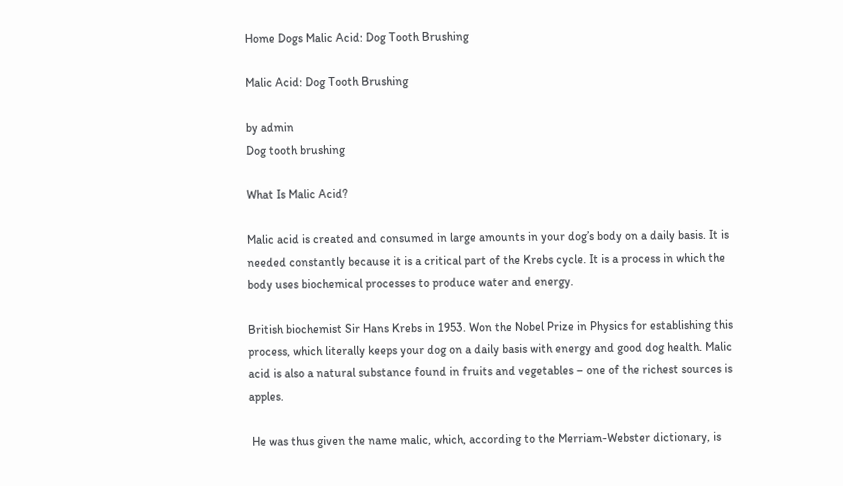Home Dogs Malic Acid: Dog Tooth Brushing

Malic Acid: Dog Tooth Brushing

by admin
Dog tooth brushing

What Is Malic Acid?

Malic acid is created and consumed in large amounts in your dog’s body on a daily basis. It is needed constantly because it is a critical part of the Krebs cycle. It is a process in which the body uses biochemical processes to produce water and energy.

British biochemist Sir Hans Krebs in 1953. Won the Nobel Prize in Physics for establishing this process, which literally keeps your dog on a daily basis with energy and good dog health. Malic acid is also a natural substance found in fruits and vegetables – one of the richest sources is apples.

 He was thus given the name malic, which, according to the Merriam-Webster dictionary, is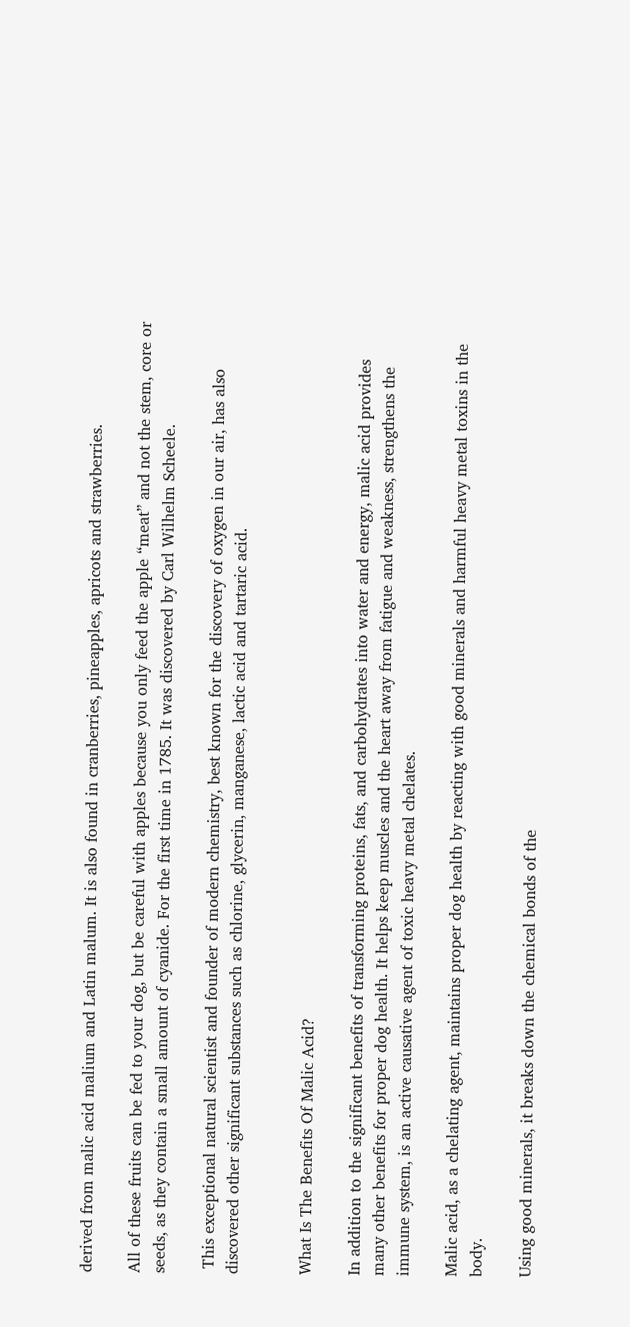derived from malic acid malium and Latin malum. It is also found in cranberries, pineapples, apricots and strawberries.

All of these fruits can be fed to your dog, but be careful with apples because you only feed the apple “meat” and not the stem, core or seeds, as they contain a small amount of cyanide. For the first time in 1785. It was discovered by Carl Wilhelm Scheele.

 This exceptional natural scientist and founder of modern chemistry, best known for the discovery of oxygen in our air, has also discovered other significant substances such as chlorine, glycerin, manganese, lactic acid and tartaric acid.


What Is The Benefits Of Malic Acid?

In addition to the significant benefits of transforming proteins, fats, and carbohydrates into water and energy, malic acid provides many other benefits for proper dog health. It helps keep muscles and the heart away from fatigue and weakness, strengthens the immune system, is an active causative agent of toxic heavy metal chelates.

Malic acid, as a chelating agent, maintains proper dog health by reacting with good minerals and harmful heavy metal toxins in the body.

Using good minerals, it breaks down the chemical bonds of the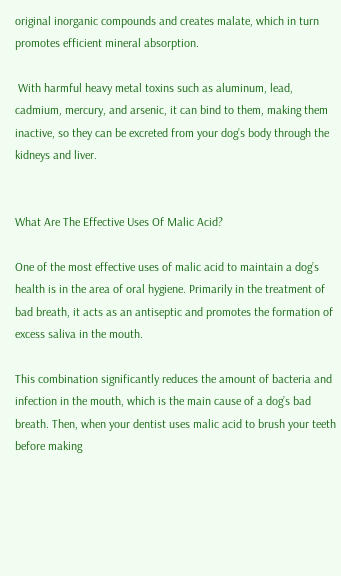original inorganic compounds and creates malate, which in turn promotes efficient mineral absorption.

 With harmful heavy metal toxins such as aluminum, lead, cadmium, mercury, and arsenic, it can bind to them, making them inactive, so they can be excreted from your dog’s body through the kidneys and liver.


What Are The Effective Uses Of Malic Acid?

One of the most effective uses of malic acid to maintain a dog’s health is in the area of oral hygiene. Primarily in the treatment of bad breath, it acts as an antiseptic and promotes the formation of excess saliva in the mouth.

This combination significantly reduces the amount of bacteria and infection in the mouth, which is the main cause of a dog’s bad breath. Then, when your dentist uses malic acid to brush your teeth before making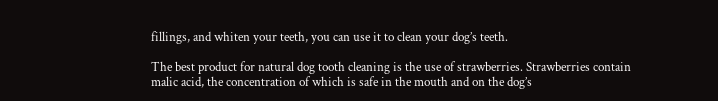fillings, and whiten your teeth, you can use it to clean your dog’s teeth.

The best product for natural dog tooth cleaning is the use of strawberries. Strawberries contain malic acid, the concentration of which is safe in the mouth and on the dog’s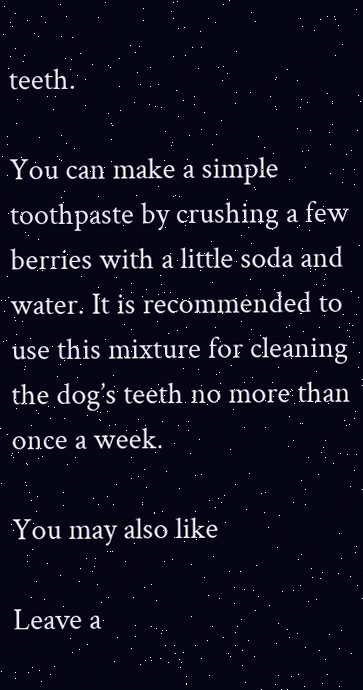teeth.

You can make a simple toothpaste by crushing a few berries with a little soda and water. It is recommended to use this mixture for cleaning the dog’s teeth no more than once a week.

You may also like

Leave a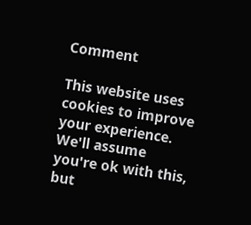Comment

This website uses cookies to improve your experience. We'll assume you're ok with this, but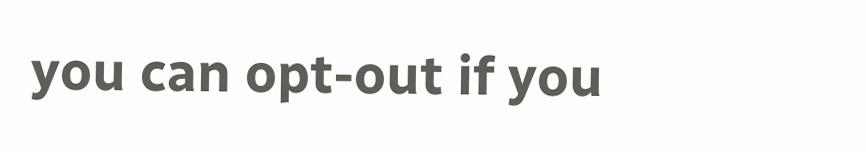you can opt-out if you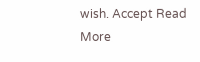wish. Accept Read More